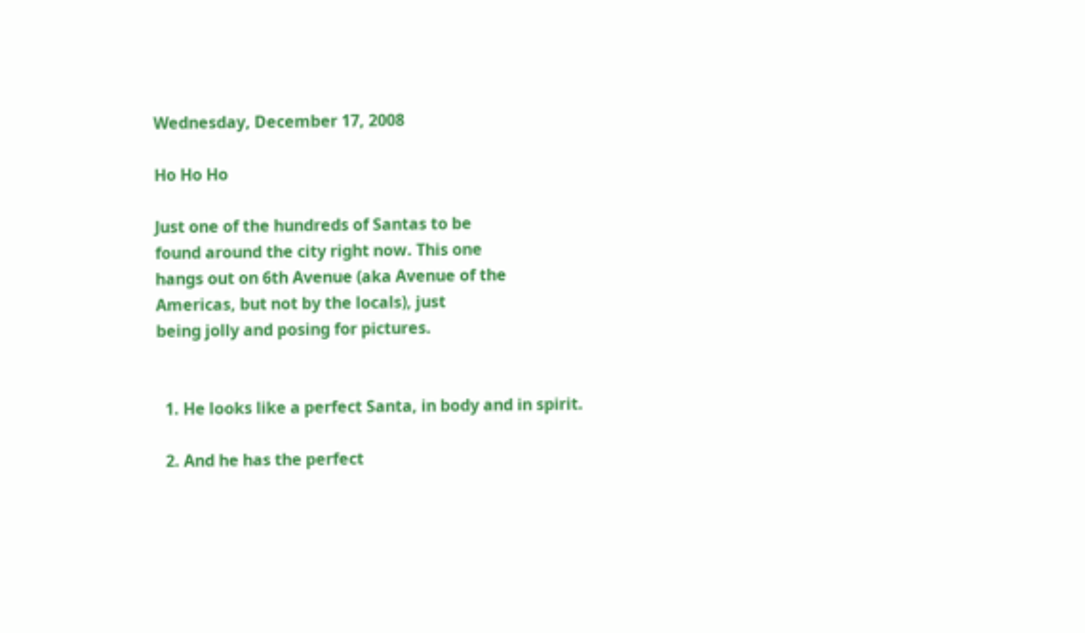Wednesday, December 17, 2008

Ho Ho Ho

Just one of the hundreds of Santas to be
found around the city right now. This one
hangs out on 6th Avenue (aka Avenue of the
Americas, but not by the locals), just
being jolly and posing for pictures.


  1. He looks like a perfect Santa, in body and in spirit.

  2. And he has the perfect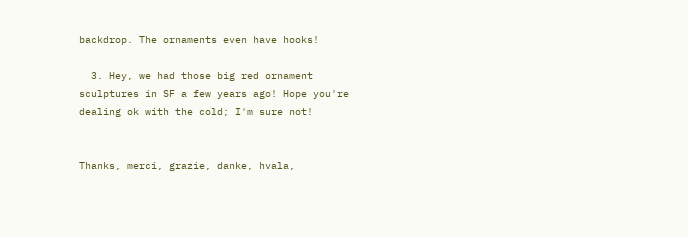backdrop. The ornaments even have hooks!

  3. Hey, we had those big red ornament sculptures in SF a few years ago! Hope you're dealing ok with the cold; I'm sure not!


Thanks, merci, grazie, danke, hvala,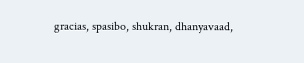gracias, spasibo, shukran, dhanyavaad,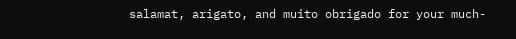salamat, arigato, and muito obrigado for your much-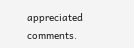appreciated comments.